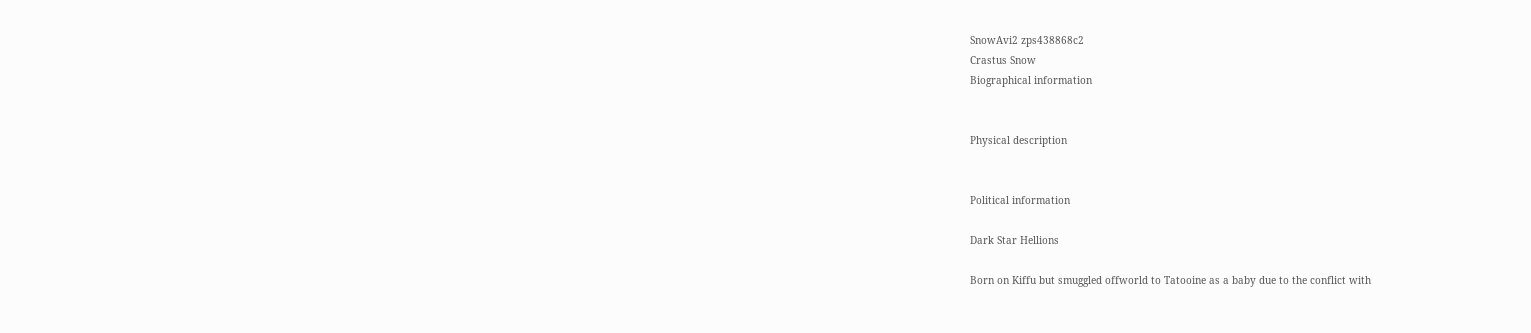SnowAvi2 zps438868c2
Crastus Snow
Biographical information


Physical description


Political information

Dark Star Hellions

Born on Kiffu but smuggled offworld to Tatooine as a baby due to the conflict with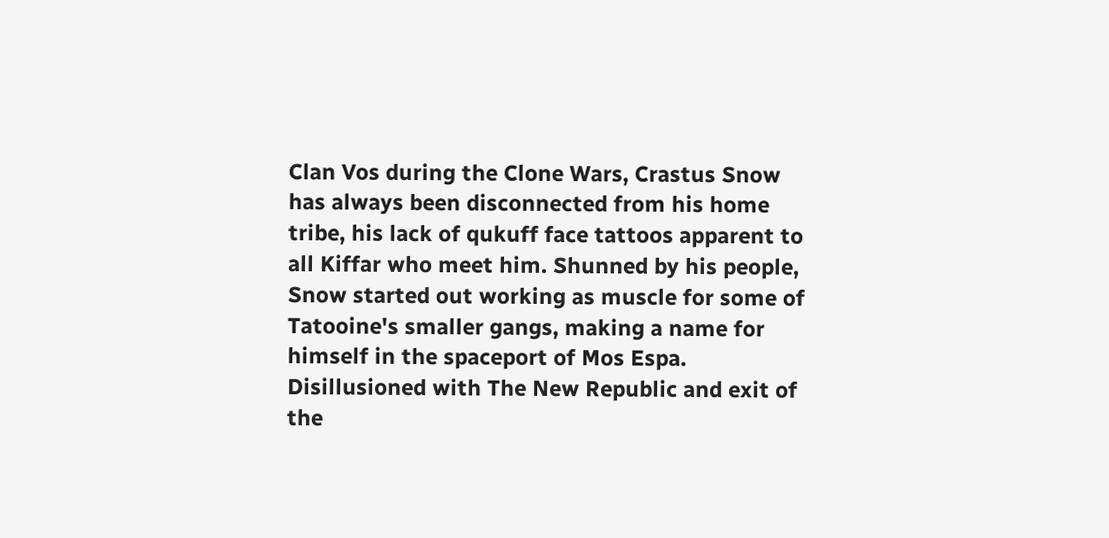Clan Vos during the Clone Wars, Crastus Snow has always been disconnected from his home tribe, his lack of qukuff face tattoos apparent to all Kiffar who meet him. Shunned by his people, Snow started out working as muscle for some of Tatooine's smaller gangs, making a name for himself in the spaceport of Mos Espa. Disillusioned with The New Republic and exit of the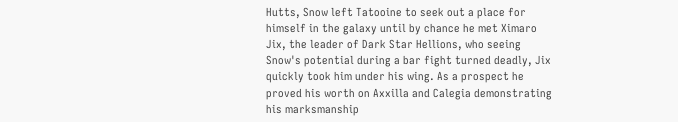Hutts, Snow left Tatooine to seek out a place for himself in the galaxy until by chance he met Ximaro Jix, the leader of Dark Star Hellions, who seeing Snow's potential during a bar fight turned deadly, Jix quickly took him under his wing. As a prospect he proved his worth on Axxilla and Calegia demonstrating his marksmanship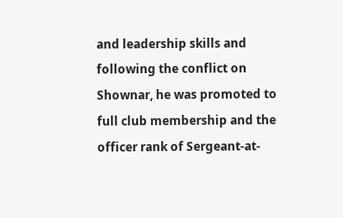and leadership skills and following the conflict on Shownar, he was promoted to full club membership and the officer rank of Sergeant-at-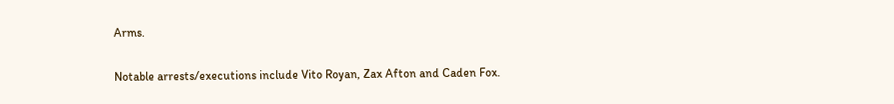Arms.

Notable arrests/executions include Vito Royan, Zax Afton and Caden Fox.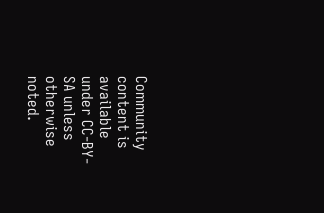Community content is available under CC-BY-SA unless otherwise noted.